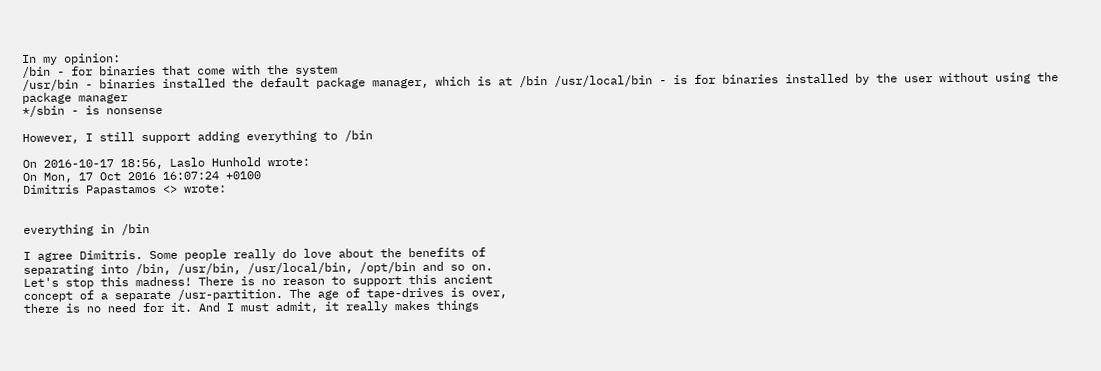In my opinion:
/bin - for binaries that come with the system
/usr/bin - binaries installed the default package manager, which is at /bin /usr/local/bin - is for binaries installed by the user without using the package manager
*/sbin - is nonsense

However, I still support adding everything to /bin

On 2016-10-17 18:56, Laslo Hunhold wrote:
On Mon, 17 Oct 2016 16:07:24 +0100
Dimitris Papastamos <> wrote:


everything in /bin

I agree Dimitris. Some people really do love about the benefits of
separating into /bin, /usr/bin, /usr/local/bin, /opt/bin and so on.
Let's stop this madness! There is no reason to support this ancient
concept of a separate /usr-partition. The age of tape-drives is over,
there is no need for it. And I must admit, it really makes things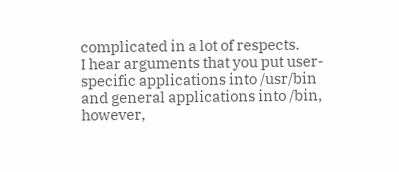complicated in a lot of respects.
I hear arguments that you put user-specific applications into /usr/bin
and general applications into /bin, however,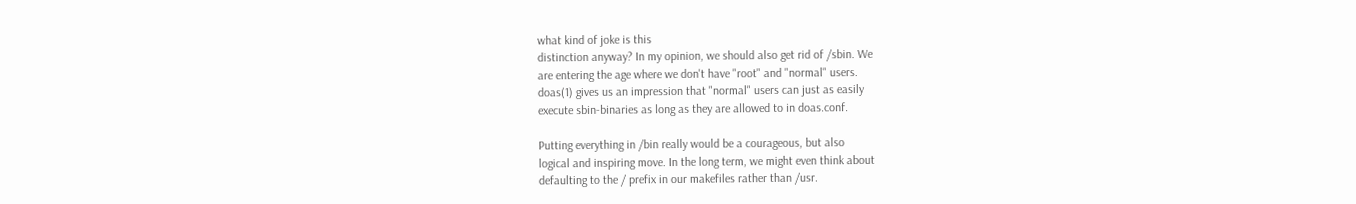what kind of joke is this
distinction anyway? In my opinion, we should also get rid of /sbin. We
are entering the age where we don't have "root" and "normal" users.
doas(1) gives us an impression that "normal" users can just as easily
execute sbin-binaries as long as they are allowed to in doas.conf.

Putting everything in /bin really would be a courageous, but also
logical and inspiring move. In the long term, we might even think about
defaulting to the / prefix in our makefiles rather than /usr.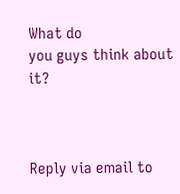What do
you guys think about it?



Reply via email to